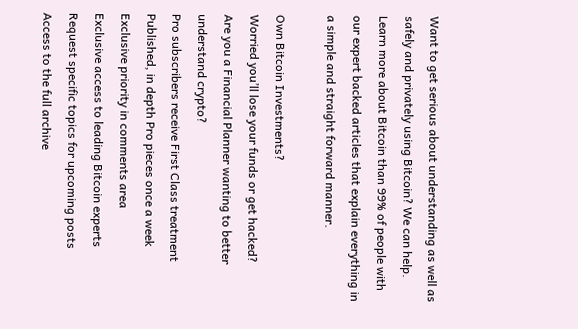Want to get serious about understanding as well as safely and privately using Bitcoin? We can help. Learn more about Bitcoin than 99% of people with our expert backed articles that explain everything in a simple and straight forward manner.

Own Bitcoin Investments?
Worried you’ll lose your funds or get hacked?
Are you a Financial Planner wanting to better understand crypto?
Pro subscribers receive First Class treatment
Published, in depth Pro pieces once a week
Exclusive priority in comments area
Exclusive access to leading Bitcoin experts
Request specific topics for upcoming posts
Access to the full archive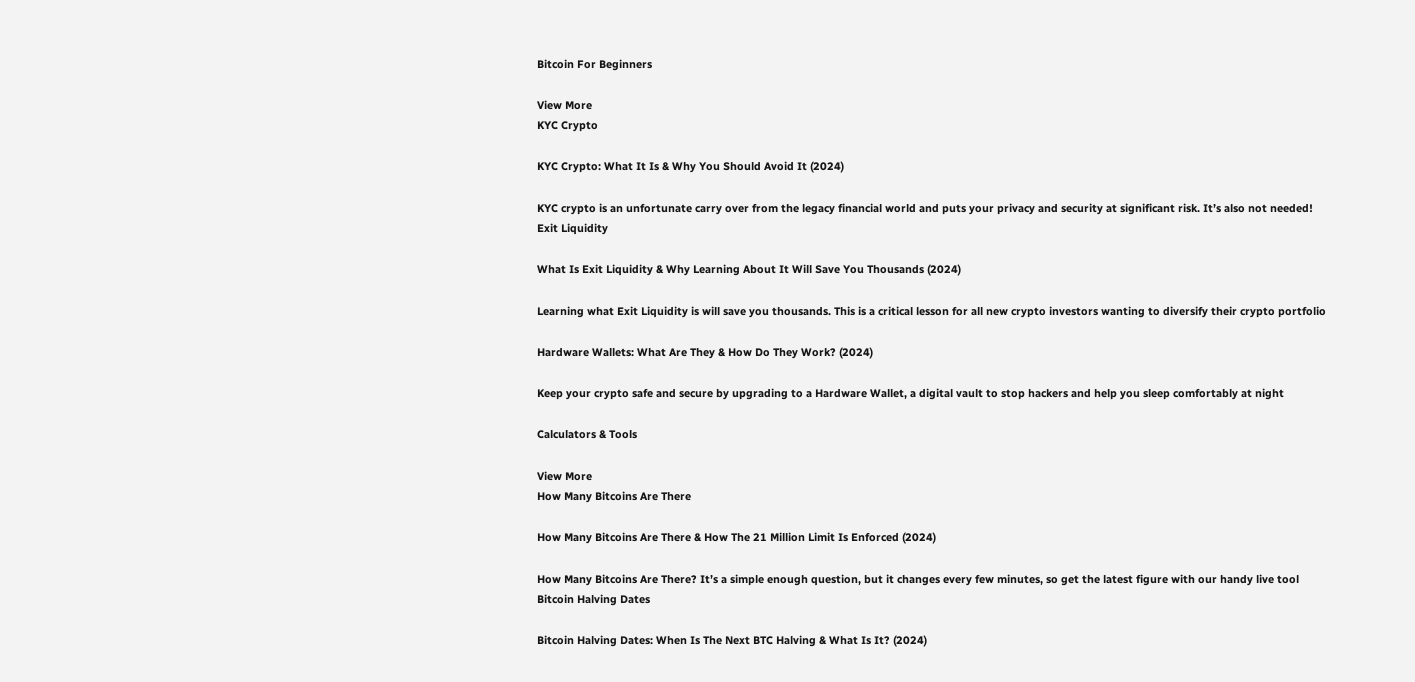Bitcoin For Beginners

View More
KYC Crypto

KYC Crypto: What It Is & Why You Should Avoid It (2024)

KYC crypto is an unfortunate carry over from the legacy financial world and puts your privacy and security at significant risk. It’s also not needed!
Exit Liquidity

What Is Exit Liquidity & Why Learning About It Will Save You Thousands (2024)

Learning what Exit Liquidity is will save you thousands. This is a critical lesson for all new crypto investors wanting to diversify their crypto portfolio

Hardware Wallets: What Are They & How Do They Work? (2024)

Keep your crypto safe and secure by upgrading to a Hardware Wallet, a digital vault to stop hackers and help you sleep comfortably at night

Calculators & Tools

View More
How Many Bitcoins Are There

How Many Bitcoins Are There & How The 21 Million Limit Is Enforced (2024)

How Many Bitcoins Are There? It’s a simple enough question, but it changes every few minutes, so get the latest figure with our handy live tool
Bitcoin Halving Dates

Bitcoin Halving Dates: When Is The Next BTC Halving & What Is It? (2024)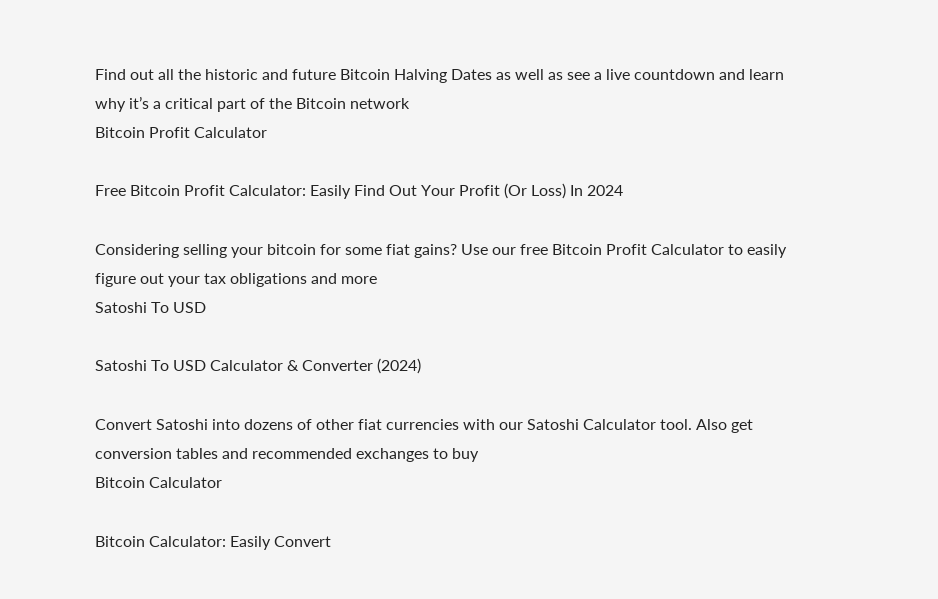Find out all the historic and future Bitcoin Halving Dates as well as see a live countdown and learn why it’s a critical part of the Bitcoin network
Bitcoin Profit Calculator

Free Bitcoin Profit Calculator: Easily Find Out Your Profit (Or Loss) In 2024

Considering selling your bitcoin for some fiat gains? Use our free Bitcoin Profit Calculator to easily figure out your tax obligations and more
Satoshi To USD

Satoshi To USD Calculator & Converter (2024)

Convert Satoshi into dozens of other fiat currencies with our Satoshi Calculator tool. Also get conversion tables and recommended exchanges to buy
Bitcoin Calculator

Bitcoin Calculator: Easily Convert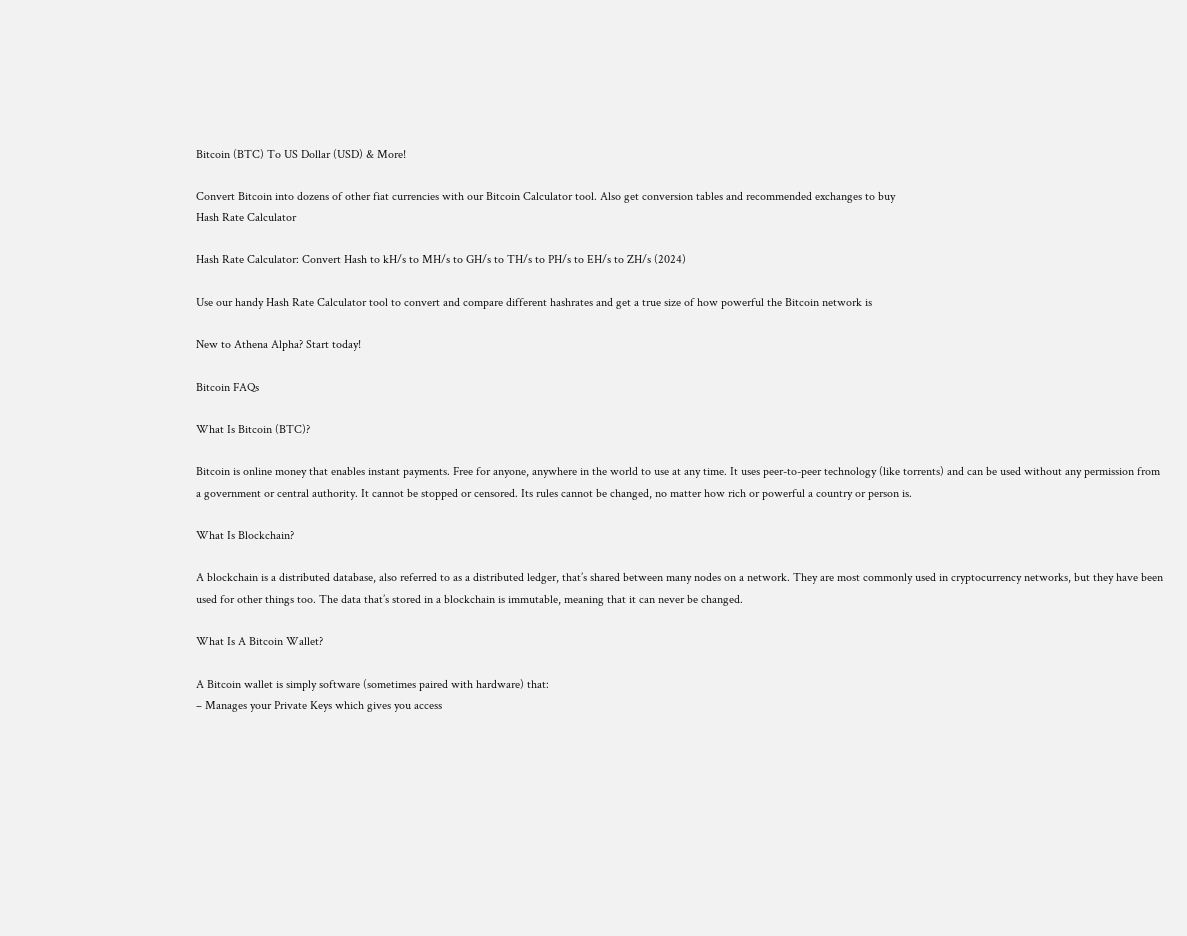Bitcoin (BTC) To US Dollar (USD) & More!

Convert Bitcoin into dozens of other fiat currencies with our Bitcoin Calculator tool. Also get conversion tables and recommended exchanges to buy
Hash Rate Calculator

Hash Rate Calculator: Convert Hash to kH/s to MH/s to GH/s to TH/s to PH/s to EH/s to ZH/s (2024)

Use our handy Hash Rate Calculator tool to convert and compare different hashrates and get a true size of how powerful the Bitcoin network is

New to Athena Alpha? Start today!

Bitcoin FAQs

What Is Bitcoin (BTC)?

Bitcoin is online money that enables instant payments. Free for anyone, anywhere in the world to use at any time. It uses peer-to-peer technology (like torrents) and can be used without any permission from a government or central authority. It cannot be stopped or censored. Its rules cannot be changed, no matter how rich or powerful a country or person is.

What Is Blockchain?

A blockchain is a distributed database, also referred to as a distributed ledger, that’s shared between many nodes on a network. They are most commonly used in cryptocurrency networks, but they have been used for other things too. The data that’s stored in a blockchain is immutable, meaning that it can never be changed.

What Is A Bitcoin Wallet?

A Bitcoin wallet is simply software (sometimes paired with hardware) that:
– Manages your Private Keys which gives you access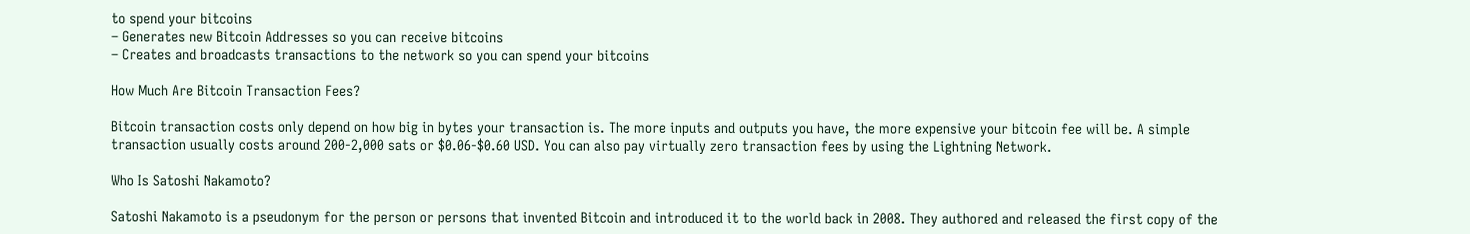to spend your bitcoins
– Generates new Bitcoin Addresses so you can receive bitcoins
– Creates and broadcasts transactions to the network so you can spend your bitcoins

How Much Are Bitcoin Transaction Fees?

Bitcoin transaction costs only depend on how big in bytes your transaction is. The more inputs and outputs you have, the more expensive your bitcoin fee will be. A simple transaction usually costs around 200-2,000 sats or $0.06-$0.60 USD. You can also pay virtually zero transaction fees by using the Lightning Network.

Who Is Satoshi Nakamoto?

Satoshi Nakamoto is a pseudonym for the person or persons that invented Bitcoin and introduced it to the world back in 2008. They authored and released the first copy of the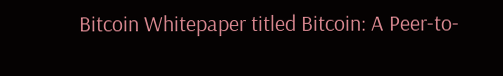Bitcoin Whitepaper titled Bitcoin: A Peer-to-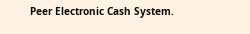Peer Electronic Cash System.